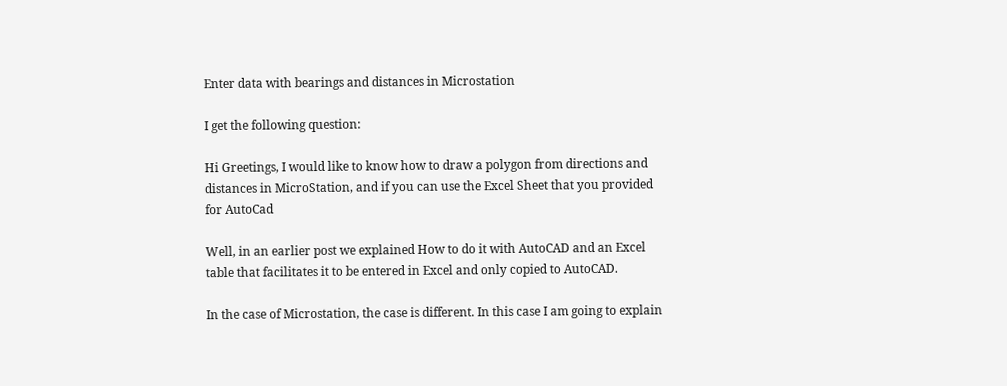Enter data with bearings and distances in Microstation

I get the following question:

Hi Greetings, I would like to know how to draw a polygon from directions and distances in MicroStation, and if you can use the Excel Sheet that you provided for AutoCad

Well, in an earlier post we explained How to do it with AutoCAD and an Excel table that facilitates it to be entered in Excel and only copied to AutoCAD.

In the case of Microstation, the case is different. In this case I am going to explain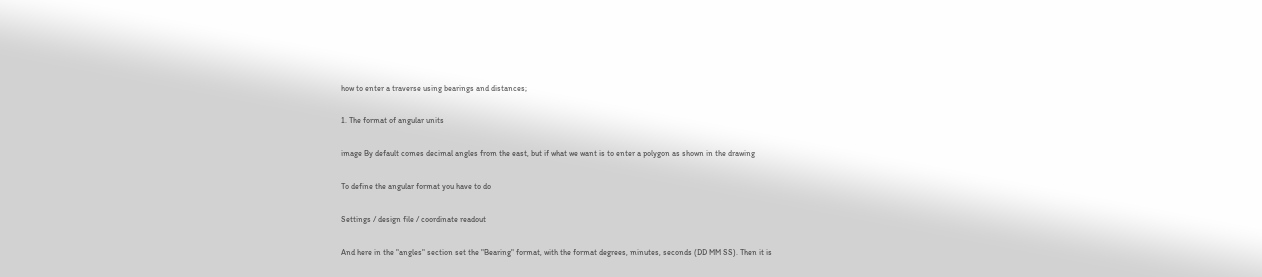how to enter a traverse using bearings and distances;

1. The format of angular units

image By default comes decimal angles from the east, but if what we want is to enter a polygon as shown in the drawing

To define the angular format you have to do

Settings / design file / coordinate readout

And here in the "angles" section set the "Bearing" format, with the format degrees, minutes, seconds (DD MM SS). Then it is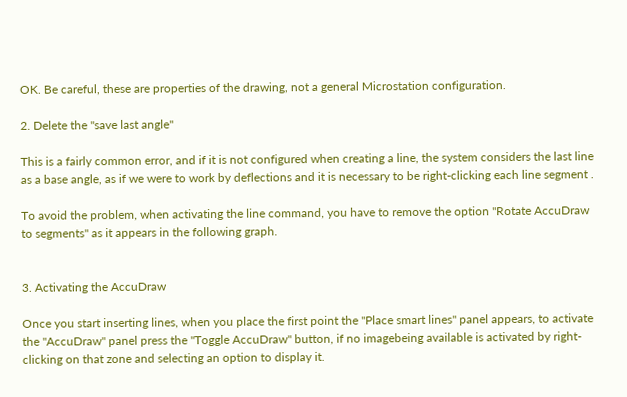OK. Be careful, these are properties of the drawing, not a general Microstation configuration.

2. Delete the "save last angle"

This is a fairly common error, and if it is not configured when creating a line, the system considers the last line as a base angle, as if we were to work by deflections and it is necessary to be right-clicking each line segment .

To avoid the problem, when activating the line command, you have to remove the option "Rotate AccuDraw to segments" as it appears in the following graph.


3. Activating the AccuDraw

Once you start inserting lines, when you place the first point the "Place smart lines" panel appears, to activate the "AccuDraw" panel press the "Toggle AccuDraw" button, if no imagebeing available is activated by right-clicking on that zone and selecting an option to display it.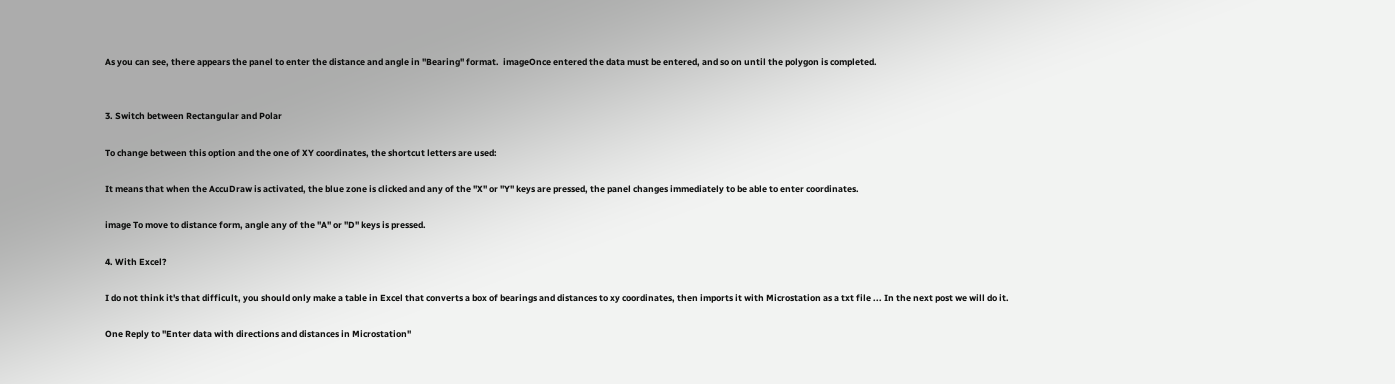As you can see, there appears the panel to enter the distance and angle in "Bearing" format.  imageOnce entered the data must be entered, and so on until the polygon is completed.


3. Switch between Rectangular and Polar

To change between this option and the one of XY coordinates, the shortcut letters are used:

It means that when the AccuDraw is activated, the blue zone is clicked and any of the "X" or "Y" keys are pressed, the panel changes immediately to be able to enter coordinates.

image To move to distance form, angle any of the "A" or "D" keys is pressed.

4. With Excel?

I do not think it's that difficult, you should only make a table in Excel that converts a box of bearings and distances to xy coordinates, then imports it with Microstation as a txt file ... In the next post we will do it.

One Reply to "Enter data with directions and distances in Microstation"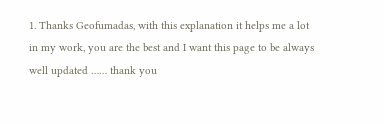1. Thanks Geofumadas, with this explanation it helps me a lot in my work, you are the best and I want this page to be always well updated …… thank you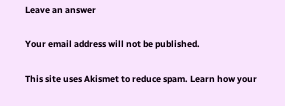Leave an answer

Your email address will not be published.

This site uses Akismet to reduce spam. Learn how your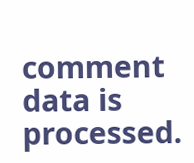comment data is processed.